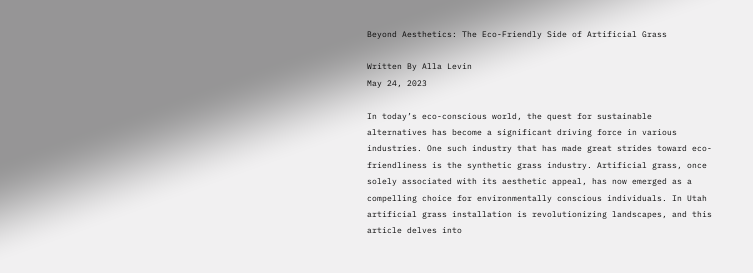Beyond Aesthetics: The Eco-Friendly Side of Artificial Grass

Written By Alla Levin
May 24, 2023

In today’s eco-conscious world, the quest for sustainable alternatives has become a significant driving force in various industries. One such industry that has made great strides toward eco-friendliness is the synthetic grass industry. Artificial grass, once solely associated with its aesthetic appeal, has now emerged as a compelling choice for environmentally conscious individuals. In Utah artificial grass installation is revolutionizing landscapes, and this article delves into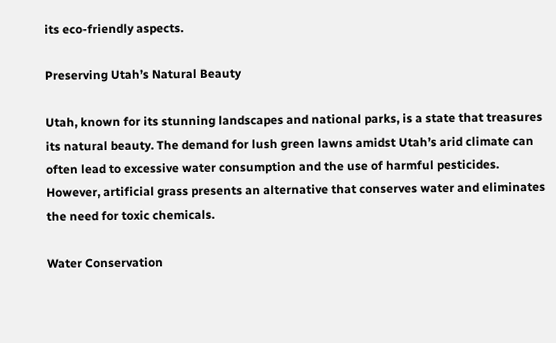its eco-friendly aspects.

Preserving Utah’s Natural Beauty

Utah, known for its stunning landscapes and national parks, is a state that treasures its natural beauty. The demand for lush green lawns amidst Utah’s arid climate can often lead to excessive water consumption and the use of harmful pesticides. However, artificial grass presents an alternative that conserves water and eliminates the need for toxic chemicals.

Water Conservation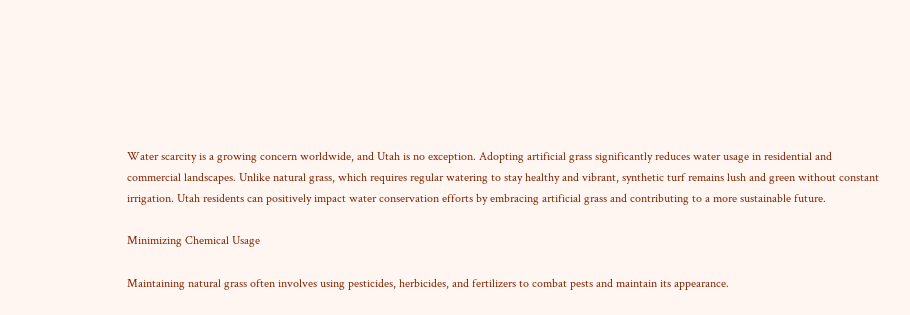Water scarcity is a growing concern worldwide, and Utah is no exception. Adopting artificial grass significantly reduces water usage in residential and commercial landscapes. Unlike natural grass, which requires regular watering to stay healthy and vibrant, synthetic turf remains lush and green without constant irrigation. Utah residents can positively impact water conservation efforts by embracing artificial grass and contributing to a more sustainable future.

Minimizing Chemical Usage

Maintaining natural grass often involves using pesticides, herbicides, and fertilizers to combat pests and maintain its appearance.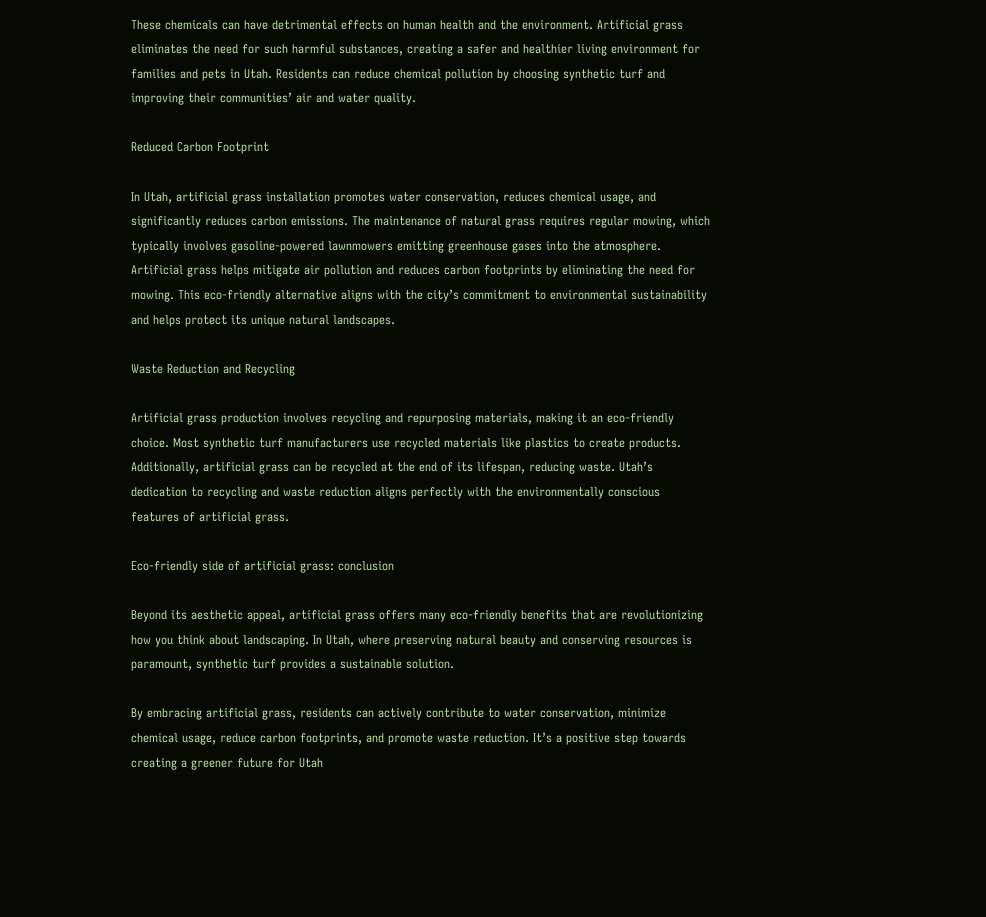These chemicals can have detrimental effects on human health and the environment. Artificial grass eliminates the need for such harmful substances, creating a safer and healthier living environment for families and pets in Utah. Residents can reduce chemical pollution by choosing synthetic turf and improving their communities’ air and water quality.

Reduced Carbon Footprint

In Utah, artificial grass installation promotes water conservation, reduces chemical usage, and significantly reduces carbon emissions. The maintenance of natural grass requires regular mowing, which typically involves gasoline-powered lawnmowers emitting greenhouse gases into the atmosphere. Artificial grass helps mitigate air pollution and reduces carbon footprints by eliminating the need for mowing. This eco-friendly alternative aligns with the city’s commitment to environmental sustainability and helps protect its unique natural landscapes.

Waste Reduction and Recycling

Artificial grass production involves recycling and repurposing materials, making it an eco-friendly choice. Most synthetic turf manufacturers use recycled materials like plastics to create products. Additionally, artificial grass can be recycled at the end of its lifespan, reducing waste. Utah’s dedication to recycling and waste reduction aligns perfectly with the environmentally conscious features of artificial grass.

Eco-friendly side of artificial grass: conclusion

Beyond its aesthetic appeal, artificial grass offers many eco-friendly benefits that are revolutionizing how you think about landscaping. In Utah, where preserving natural beauty and conserving resources is paramount, synthetic turf provides a sustainable solution.

By embracing artificial grass, residents can actively contribute to water conservation, minimize chemical usage, reduce carbon footprints, and promote waste reduction. It’s a positive step towards creating a greener future for Utah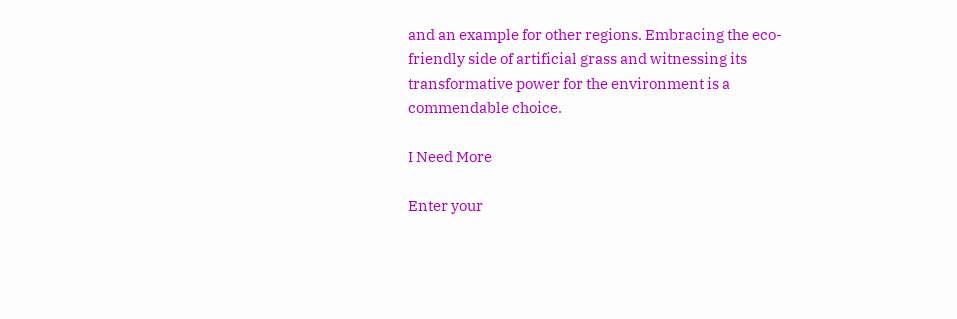and an example for other regions. Embracing the eco-friendly side of artificial grass and witnessing its transformative power for the environment is a commendable choice.

I Need More

Enter your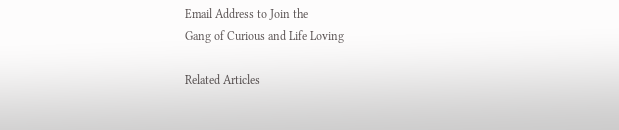Email Address to Join the
Gang of Curious and Life Loving

Related Articles